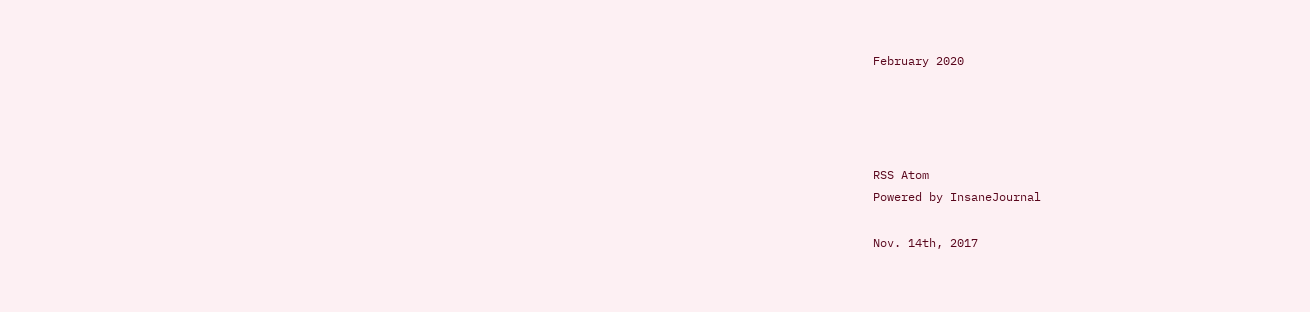February 2020




RSS Atom
Powered by InsaneJournal

Nov. 14th, 2017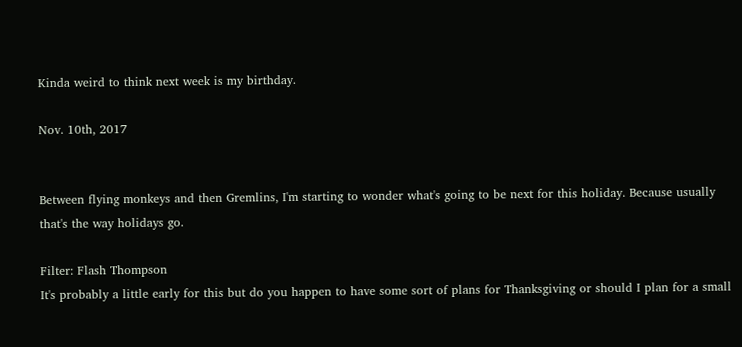Kinda weird to think next week is my birthday.

Nov. 10th, 2017


Between flying monkeys and then Gremlins, I'm starting to wonder what's going to be next for this holiday. Because usually that's the way holidays go.

Filter: Flash Thompson
It's probably a little early for this but do you happen to have some sort of plans for Thanksgiving or should I plan for a small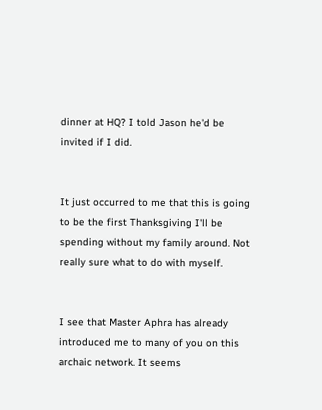dinner at HQ? I told Jason he'd be invited if I did.


It just occurred to me that this is going to be the first Thanksgiving I'll be spending without my family around. Not really sure what to do with myself.


I see that Master Aphra has already introduced me to many of you on this archaic network. It seems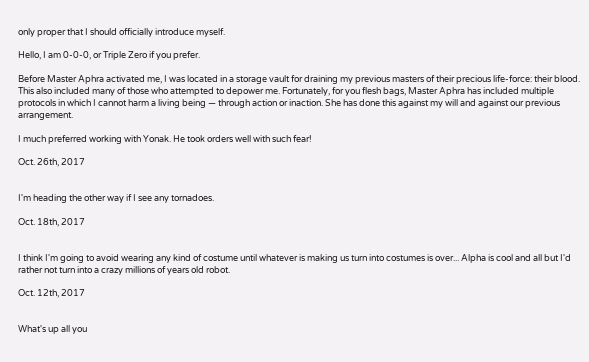only proper that I should officially introduce myself.

Hello, I am 0-0-0, or Triple Zero if you prefer.

Before Master Aphra activated me, I was located in a storage vault for draining my previous masters of their precious life-force: their blood. This also included many of those who attempted to depower me. Fortunately, for you flesh bags, Master Aphra has included multiple protocols in which I cannot harm a living being — through action or inaction. She has done this against my will and against our previous arrangement.

I much preferred working with Yonak. He took orders well with such fear!

Oct. 26th, 2017


I'm heading the other way if I see any tornadoes.

Oct. 18th, 2017


I think I'm going to avoid wearing any kind of costume until whatever is making us turn into costumes is over... Alpha is cool and all but I'd rather not turn into a crazy millions of years old robot.

Oct. 12th, 2017


What's up all you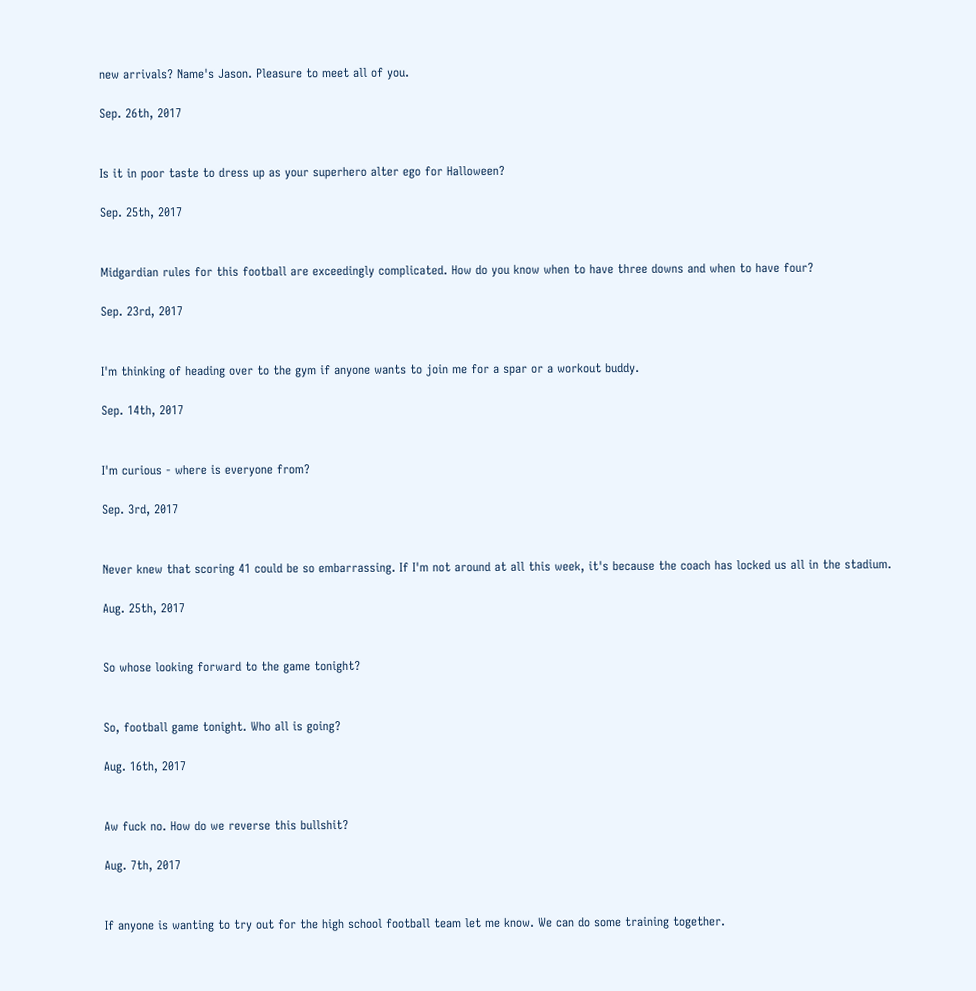new arrivals? Name's Jason. Pleasure to meet all of you.

Sep. 26th, 2017


Is it in poor taste to dress up as your superhero alter ego for Halloween?

Sep. 25th, 2017


Midgardian rules for this football are exceedingly complicated. How do you know when to have three downs and when to have four?

Sep. 23rd, 2017


I'm thinking of heading over to the gym if anyone wants to join me for a spar or a workout buddy.

Sep. 14th, 2017


I'm curious - where is everyone from?

Sep. 3rd, 2017


Never knew that scoring 41 could be so embarrassing. If I'm not around at all this week, it's because the coach has locked us all in the stadium.

Aug. 25th, 2017


So whose looking forward to the game tonight?


So, football game tonight. Who all is going?

Aug. 16th, 2017


Aw fuck no. How do we reverse this bullshit?

Aug. 7th, 2017


If anyone is wanting to try out for the high school football team let me know. We can do some training together.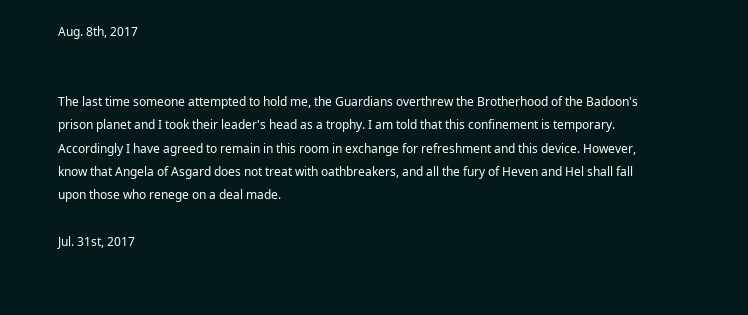Aug. 8th, 2017


The last time someone attempted to hold me, the Guardians overthrew the Brotherhood of the Badoon's prison planet and I took their leader's head as a trophy. I am told that this confinement is temporary. Accordingly I have agreed to remain in this room in exchange for refreshment and this device. However, know that Angela of Asgard does not treat with oathbreakers, and all the fury of Heven and Hel shall fall upon those who renege on a deal made.

Jul. 31st, 2017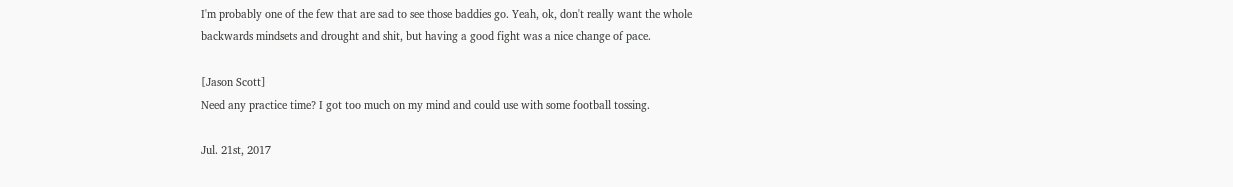I'm probably one of the few that are sad to see those baddies go. Yeah, ok, don't really want the whole backwards mindsets and drought and shit, but having a good fight was a nice change of pace.

[Jason Scott]
Need any practice time? I got too much on my mind and could use with some football tossing.

Jul. 21st, 2017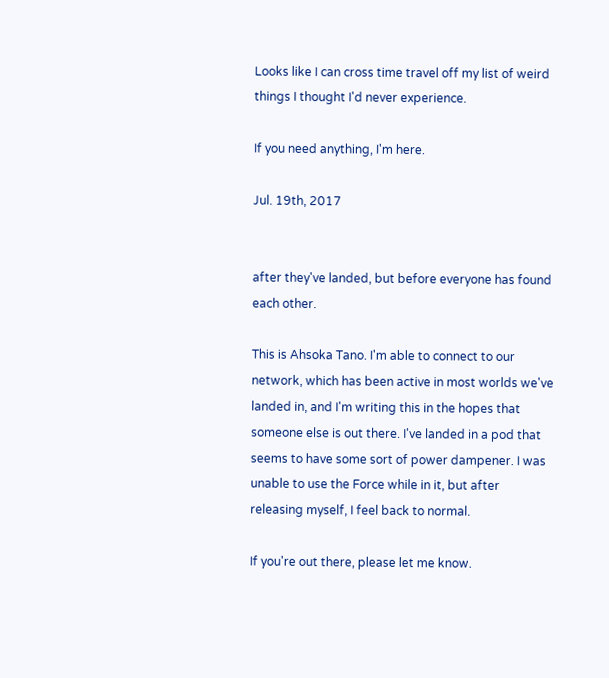Looks like I can cross time travel off my list of weird things I thought I'd never experience.

If you need anything, I'm here.

Jul. 19th, 2017


after they've landed, but before everyone has found each other.

This is Ahsoka Tano. I'm able to connect to our network, which has been active in most worlds we've landed in, and I'm writing this in the hopes that someone else is out there. I've landed in a pod that seems to have some sort of power dampener. I was unable to use the Force while in it, but after releasing myself, I feel back to normal.

If you're out there, please let me know.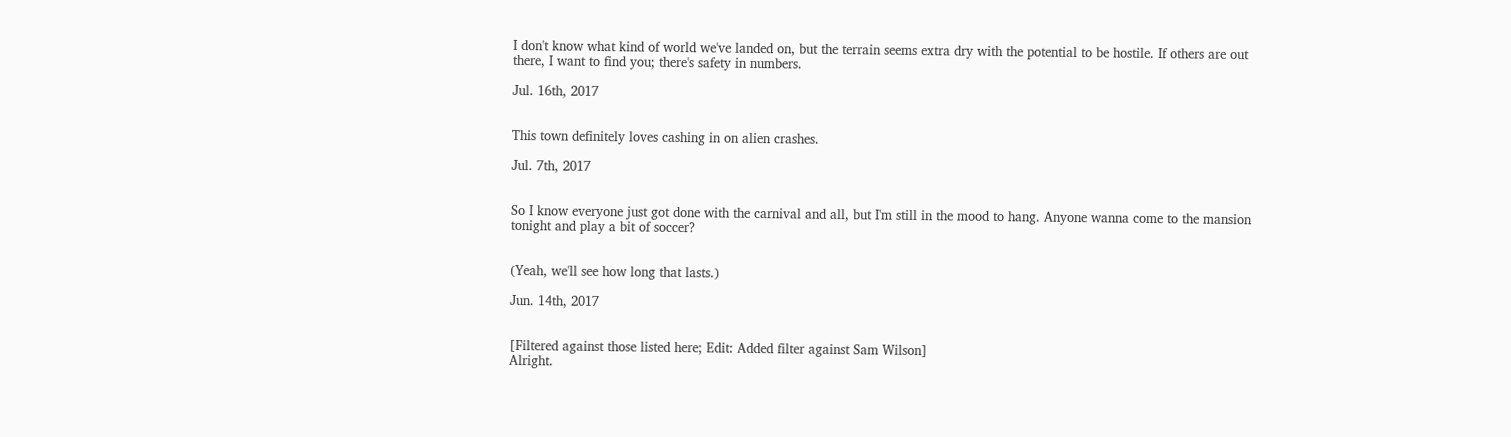I don't know what kind of world we've landed on, but the terrain seems extra dry with the potential to be hostile. If others are out there, I want to find you; there's safety in numbers.

Jul. 16th, 2017


This town definitely loves cashing in on alien crashes.

Jul. 7th, 2017


So I know everyone just got done with the carnival and all, but I'm still in the mood to hang. Anyone wanna come to the mansion tonight and play a bit of soccer?


(Yeah, we'll see how long that lasts.)

Jun. 14th, 2017


[Filtered against those listed here; Edit: Added filter against Sam Wilson]
Alright.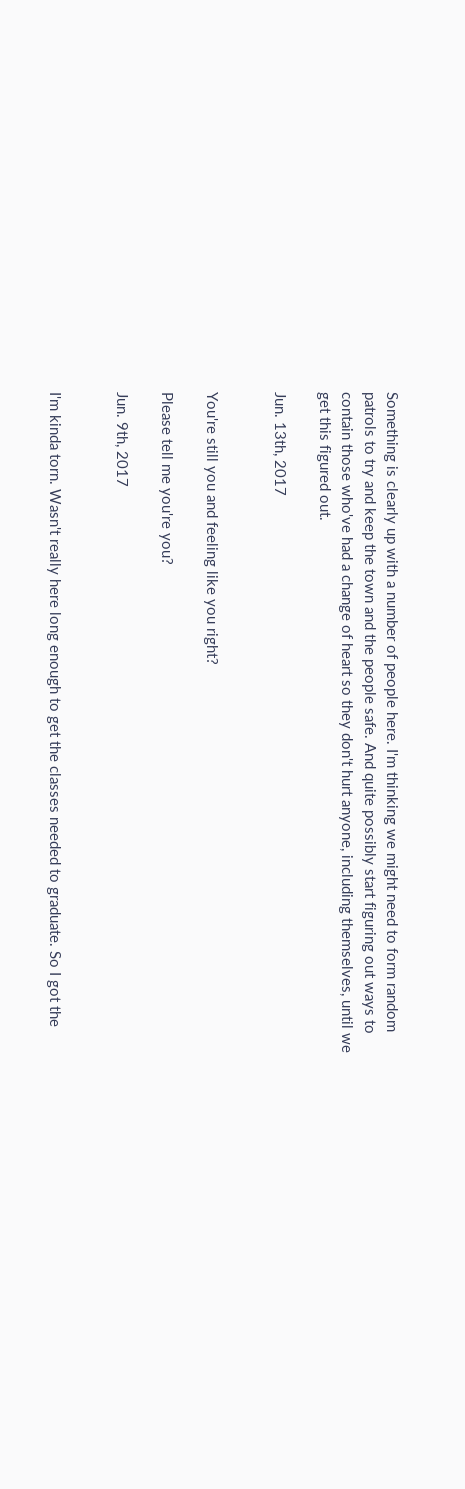Something is clearly up with a number of people here. I'm thinking we might need to form random patrols to try and keep the town and the people safe. And quite possibly start figuring out ways to contain those who've had a change of heart so they don't hurt anyone, including themselves, until we get this figured out.

Jun. 13th, 2017


You're still you and feeling like you right?

Please tell me you're you?

Jun. 9th, 2017


I'm kinda torn. Wasn't really here long enough to get the classes needed to graduate. So I got the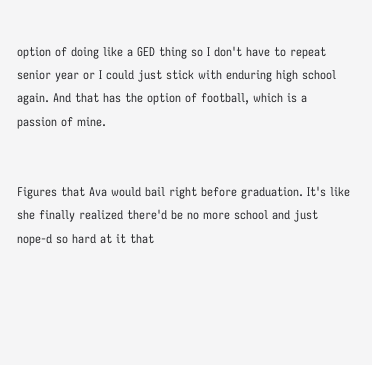option of doing like a GED thing so I don't have to repeat senior year or I could just stick with enduring high school again. And that has the option of football, which is a passion of mine.


Figures that Ava would bail right before graduation. It's like she finally realized there'd be no more school and just nope-d so hard at it that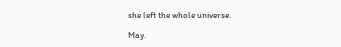she left the whole universe.

May.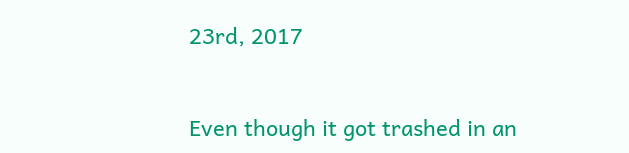23rd, 2017


Even though it got trashed in an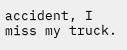accident, I miss my truck.